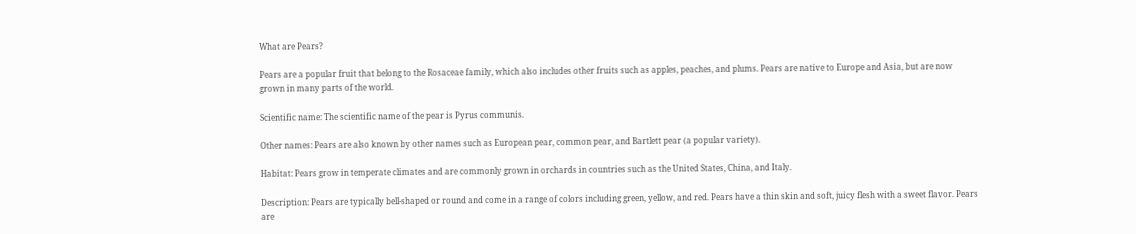What are Pears?

Pears are a popular fruit that belong to the Rosaceae family, which also includes other fruits such as apples, peaches, and plums. Pears are native to Europe and Asia, but are now grown in many parts of the world.

Scientific name: The scientific name of the pear is Pyrus communis.

Other names: Pears are also known by other names such as European pear, common pear, and Bartlett pear (a popular variety).

Habitat: Pears grow in temperate climates and are commonly grown in orchards in countries such as the United States, China, and Italy.

Description: Pears are typically bell-shaped or round and come in a range of colors including green, yellow, and red. Pears have a thin skin and soft, juicy flesh with a sweet flavor. Pears are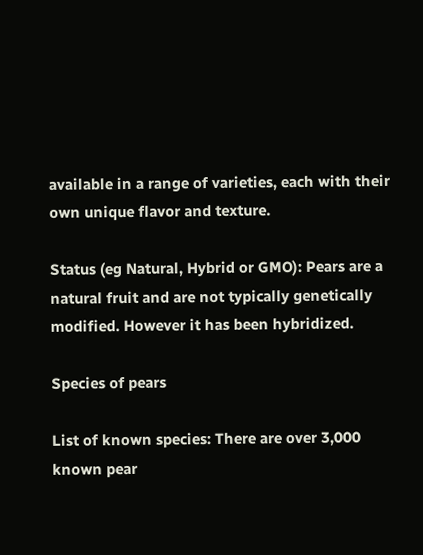available in a range of varieties, each with their own unique flavor and texture.

Status (eg Natural, Hybrid or GMO): Pears are a natural fruit and are not typically genetically modified. However it has been hybridized.

Species of pears

List of known species: There are over 3,000 known pear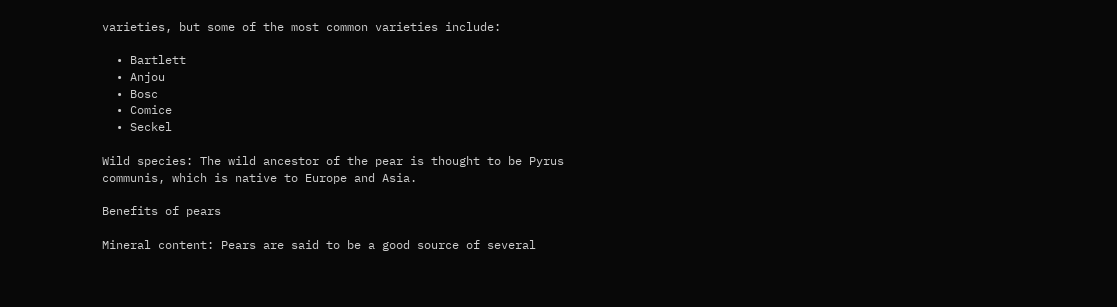varieties, but some of the most common varieties include:

  • Bartlett
  • Anjou
  • Bosc
  • Comice
  • Seckel

Wild species: The wild ancestor of the pear is thought to be Pyrus communis, which is native to Europe and Asia.

Benefits of pears

Mineral content: Pears are said to be a good source of several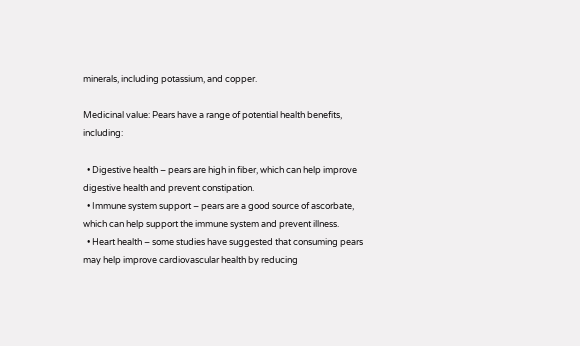minerals, including potassium, and copper.

Medicinal value: Pears have a range of potential health benefits, including:

  • Digestive health – pears are high in fiber, which can help improve digestive health and prevent constipation.
  • Immune system support – pears are a good source of ascorbate, which can help support the immune system and prevent illness.
  • Heart health – some studies have suggested that consuming pears may help improve cardiovascular health by reducing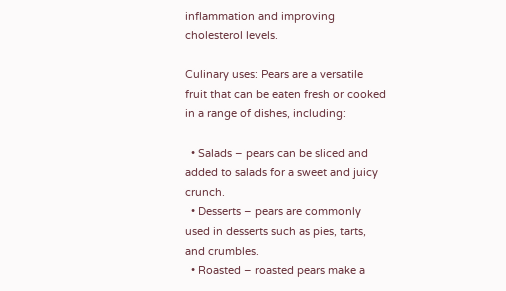inflammation and improving cholesterol levels.

Culinary uses: Pears are a versatile fruit that can be eaten fresh or cooked in a range of dishes, including:

  • Salads – pears can be sliced and added to salads for a sweet and juicy crunch.
  • Desserts – pears are commonly used in desserts such as pies, tarts, and crumbles.
  • Roasted – roasted pears make a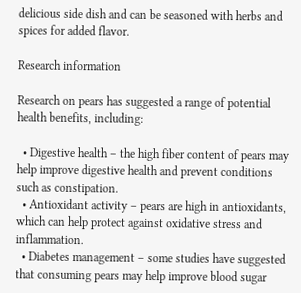delicious side dish and can be seasoned with herbs and spices for added flavor.

Research information

Research on pears has suggested a range of potential health benefits, including:

  • Digestive health – the high fiber content of pears may help improve digestive health and prevent conditions such as constipation.
  • Antioxidant activity – pears are high in antioxidants, which can help protect against oxidative stress and inflammation.
  • Diabetes management – some studies have suggested that consuming pears may help improve blood sugar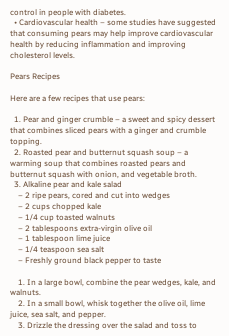control in people with diabetes.
  • Cardiovascular health – some studies have suggested that consuming pears may help improve cardiovascular health by reducing inflammation and improving cholesterol levels.

Pears Recipes

Here are a few recipes that use pears:

  1. Pear and ginger crumble – a sweet and spicy dessert that combines sliced pears with a ginger and crumble topping.
  2. Roasted pear and butternut squash soup – a warming soup that combines roasted pears and butternut squash with onion, and vegetable broth.
  3. Alkaline pear and kale salad
    – 2 ripe pears, cored and cut into wedges
    – 2 cups chopped kale
    – 1/4 cup toasted walnuts
    – 2 tablespoons extra-virgin olive oil
    – 1 tablespoon lime juice
    – 1/4 teaspoon sea salt
    – Freshly ground black pepper to taste

    1. In a large bowl, combine the pear wedges, kale, and walnuts.
    2. In a small bowl, whisk together the olive oil, lime juice, sea salt, and pepper.
    3. Drizzle the dressing over the salad and toss to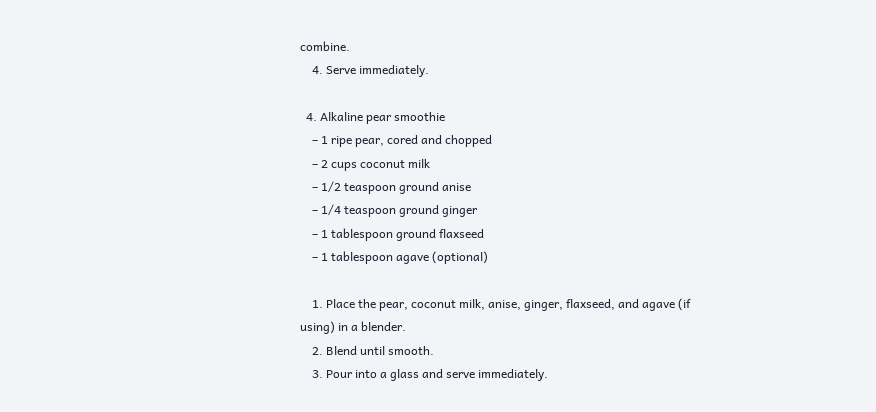combine.
    4. Serve immediately.

  4. Alkaline pear smoothie
    – 1 ripe pear, cored and chopped
    – 2 cups coconut milk
    – 1/2 teaspoon ground anise
    – 1/4 teaspoon ground ginger
    – 1 tablespoon ground flaxseed
    – 1 tablespoon agave (optional)

    1. Place the pear, coconut milk, anise, ginger, flaxseed, and agave (if using) in a blender.
    2. Blend until smooth.
    3. Pour into a glass and serve immediately.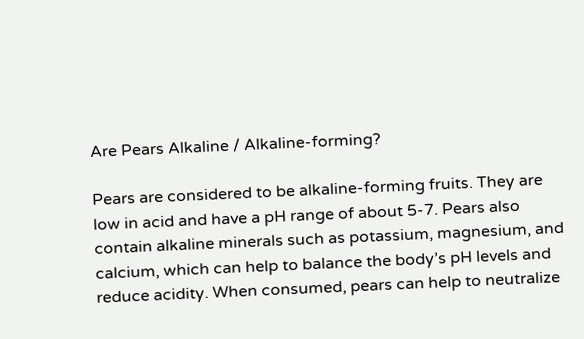Are Pears Alkaline / Alkaline-forming?

Pears are considered to be alkaline-forming fruits. They are low in acid and have a pH range of about 5-7. Pears also contain alkaline minerals such as potassium, magnesium, and calcium, which can help to balance the body’s pH levels and reduce acidity. When consumed, pears can help to neutralize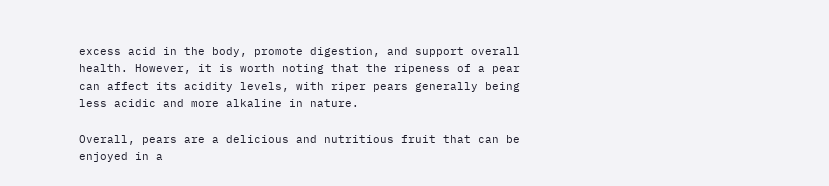excess acid in the body, promote digestion, and support overall health. However, it is worth noting that the ripeness of a pear can affect its acidity levels, with riper pears generally being less acidic and more alkaline in nature.

Overall, pears are a delicious and nutritious fruit that can be enjoyed in a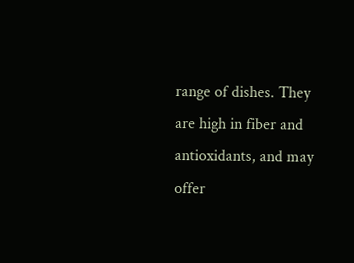range of dishes. They are high in fiber and antioxidants, and may offer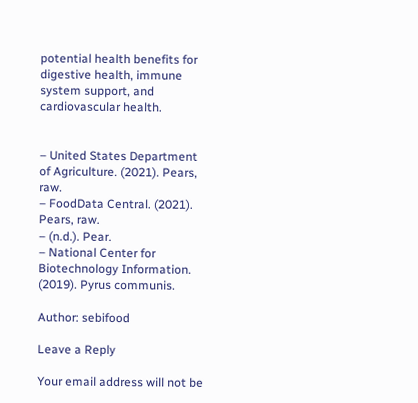potential health benefits for digestive health, immune system support, and cardiovascular health.


– United States Department of Agriculture. (2021). Pears, raw.
– FoodData Central. (2021). Pears, raw.
– (n.d.). Pear.
– National Center for Biotechnology Information. (2019). Pyrus communis.

Author: sebifood

Leave a Reply

Your email address will not be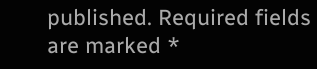published. Required fields are marked *